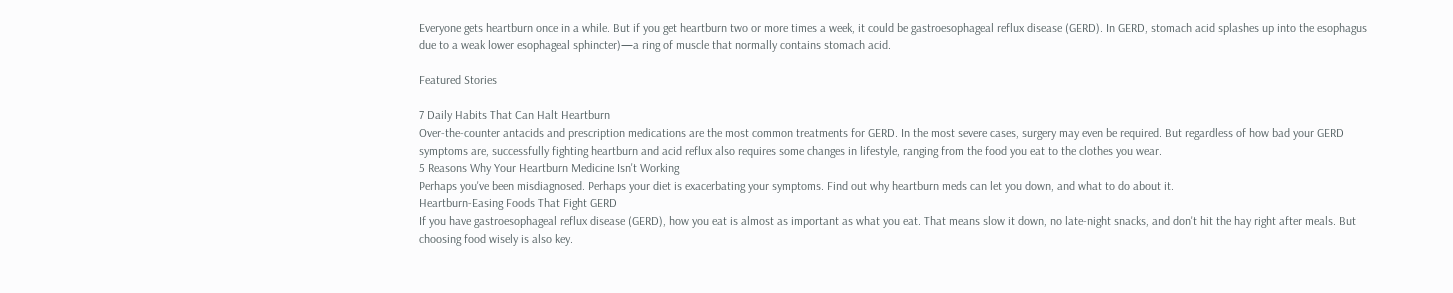Everyone gets heartburn once in a while. But if you get heartburn two or more times a week, it could be gastroesophageal reflux disease (GERD). In GERD, stomach acid splashes up into the esophagus due to a weak lower esophageal sphincter)—a ring of muscle that normally contains stomach acid.

Featured Stories

7 Daily Habits That Can Halt Heartburn
Over-the-counter antacids and prescription medications are the most common treatments for GERD. In the most severe cases, surgery may even be required. But regardless of how bad your GERD symptoms are, successfully fighting heartburn and acid reflux also requires some changes in lifestyle, ranging from the food you eat to the clothes you wear.
5 Reasons Why Your Heartburn Medicine Isn't Working
Perhaps you've been misdiagnosed. Perhaps your diet is exacerbating your symptoms. Find out why heartburn meds can let you down, and what to do about it.
Heartburn-Easing Foods That Fight GERD
If you have gastroesophageal reflux disease (GERD), how you eat is almost as important as what you eat. That means slow it down, no late-night snacks, and don't hit the hay right after meals. But choosing food wisely is also key.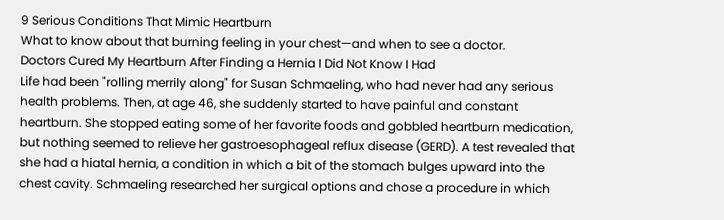9 Serious Conditions That Mimic Heartburn
What to know about that burning feeling in your chest—and when to see a doctor.
Doctors Cured My Heartburn After Finding a Hernia I Did Not Know I Had
Life had been "rolling merrily along" for Susan Schmaeling, who had never had any serious health problems. Then, at age 46, she suddenly started to have painful and constant heartburn. She stopped eating some of her favorite foods and gobbled heartburn medication, but nothing seemed to relieve her gastroesophageal reflux disease (GERD). A test revealed that she had a hiatal hernia, a condition in which a bit of the stomach bulges upward into the chest cavity. Schmaeling researched her surgical options and chose a procedure in which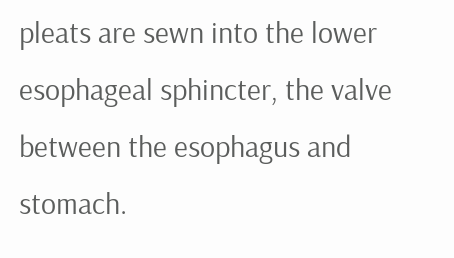pleats are sewn into the lower esophageal sphincter, the valve between the esophagus and stomach.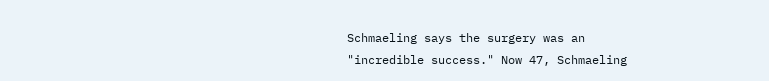Schmaeling says the surgery was an "incredible success." Now 47, Schmaeling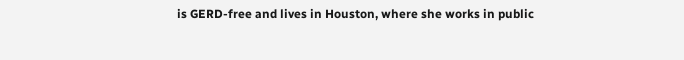is GERD-free and lives in Houston, where she works in public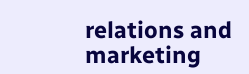relations and marketing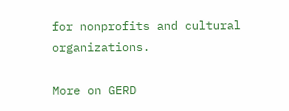for nonprofits and cultural organizations.

More on GERD